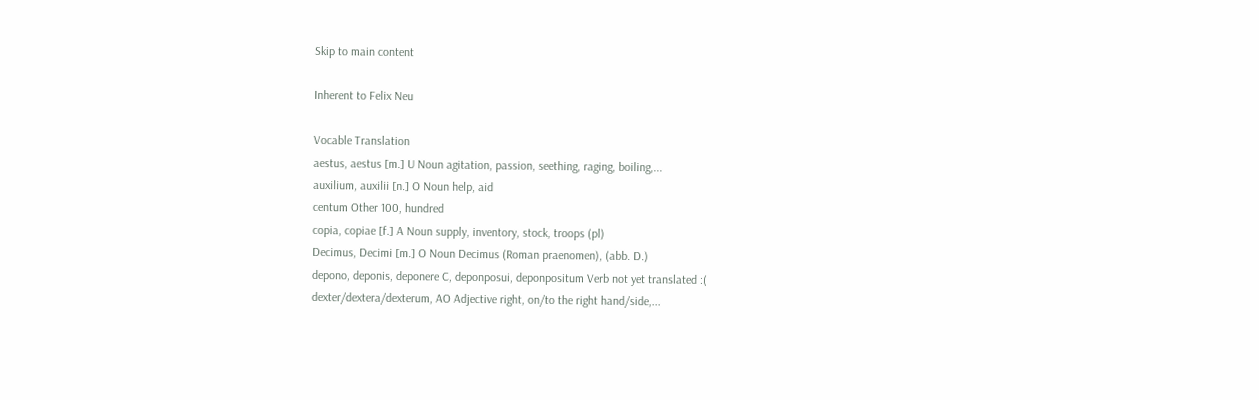Skip to main content

Inherent to Felix Neu

Vocable Translation
aestus, aestus [m.] U Noun agitation, passion, seething, raging, boiling,...
auxilium, auxilii [n.] O Noun help, aid
centum Other 100, hundred
copia, copiae [f.] A Noun supply, inventory, stock, troops (pl)
Decimus, Decimi [m.] O Noun Decimus (Roman praenomen), (abb. D.)
depono, deponis, deponere C, deponposui, deponpositum Verb not yet translated :(
dexter/dextera/dexterum, AO Adjective right, on/to the right hand/side,...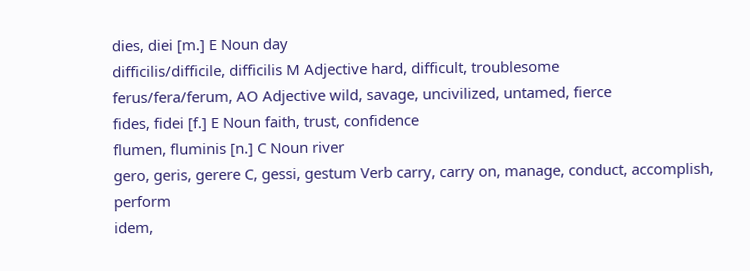dies, diei [m.] E Noun day
difficilis/difficile, difficilis M Adjective hard, difficult, troublesome
ferus/fera/ferum, AO Adjective wild, savage, uncivilized, untamed, fierce
fides, fidei [f.] E Noun faith, trust, confidence
flumen, fluminis [n.] C Noun river
gero, geris, gerere C, gessi, gestum Verb carry, carry on, manage, conduct, accomplish, perform
idem,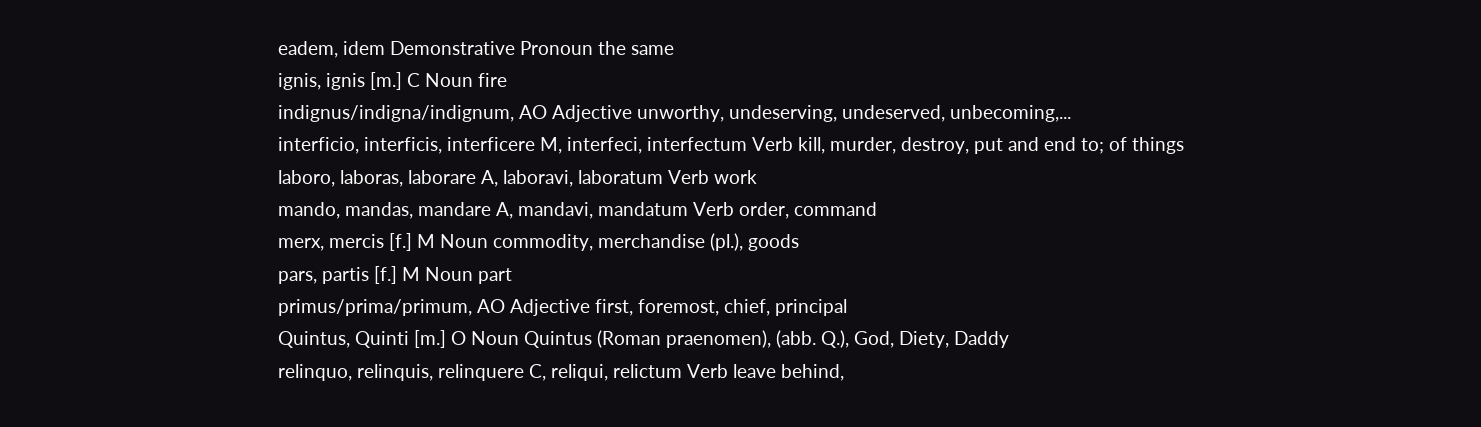eadem, idem Demonstrative Pronoun the same
ignis, ignis [m.] C Noun fire
indignus/indigna/indignum, AO Adjective unworthy, undeserving, undeserved, unbecoming,...
interficio, interficis, interficere M, interfeci, interfectum Verb kill, murder, destroy, put and end to; of things
laboro, laboras, laborare A, laboravi, laboratum Verb work
mando, mandas, mandare A, mandavi, mandatum Verb order, command
merx, mercis [f.] M Noun commodity, merchandise (pl.), goods
pars, partis [f.] M Noun part
primus/prima/primum, AO Adjective first, foremost, chief, principal
Quintus, Quinti [m.] O Noun Quintus (Roman praenomen), (abb. Q.), God, Diety, Daddy
relinquo, relinquis, relinquere C, reliqui, relictum Verb leave behind,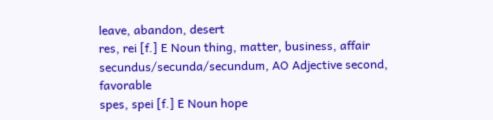leave, abandon, desert
res, rei [f.] E Noun thing, matter, business, affair
secundus/secunda/secundum, AO Adjective second, favorable
spes, spei [f.] E Noun hope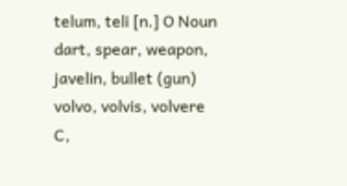telum, teli [n.] O Noun dart, spear, weapon, javelin, bullet (gun)
volvo, volvis, volvere C,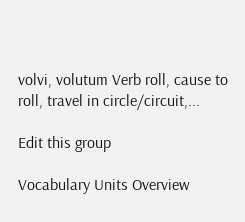volvi, volutum Verb roll, cause to roll, travel in circle/circuit,...

Edit this group

Vocabulary Units Overview